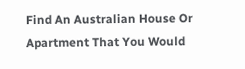Find An Australian House Or Apartment That You Would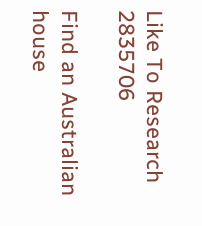Like To Research 2835706

Find an Australian house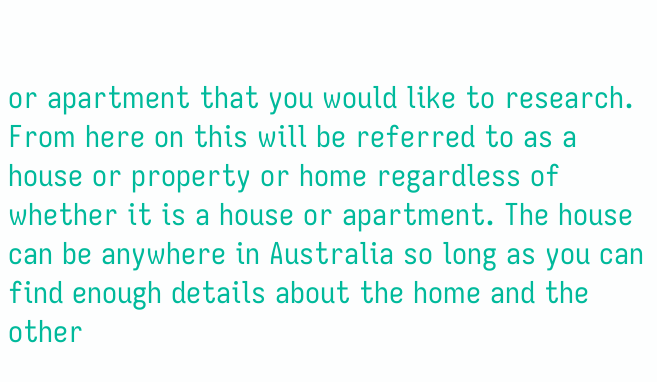or apartment that you would like to research. From here on this will be referred to as a house or property or home regardless of whether it is a house or apartment. The house can be anywhere in Australia so long as you can find enough details about the home and the other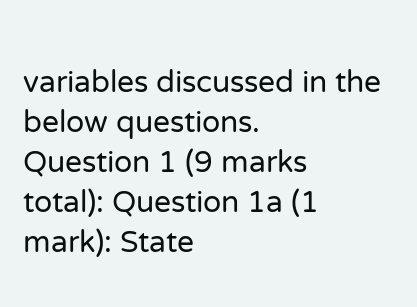variables discussed in the below questions. Question 1 (9 marks total): Question 1a (1 mark): State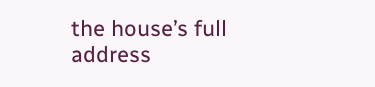the house’s full address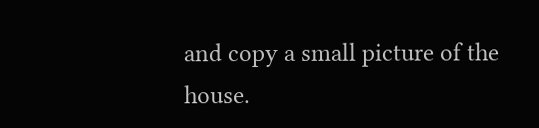and copy a small picture of the house.